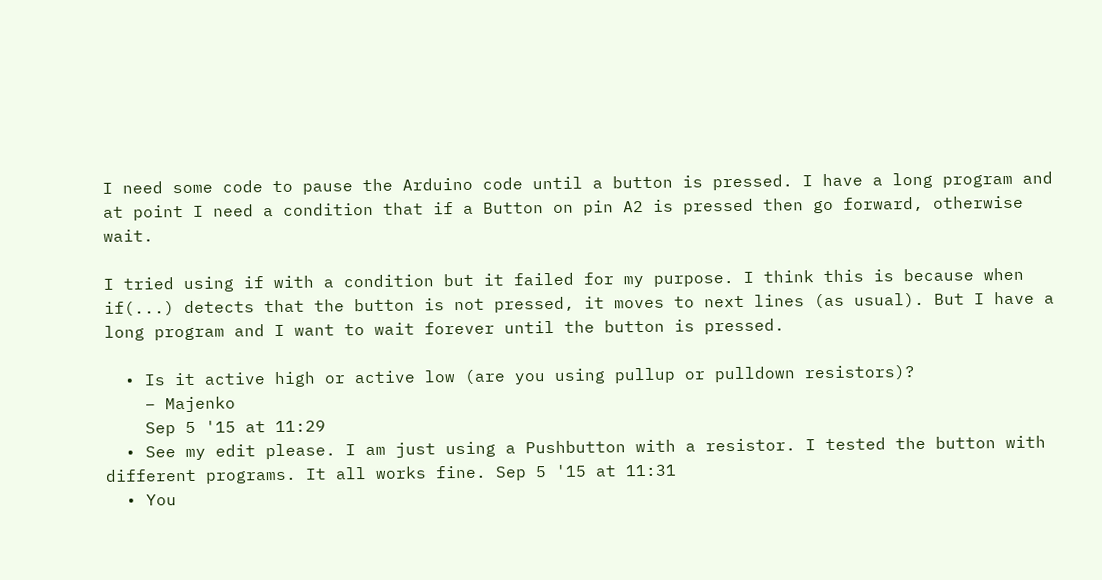I need some code to pause the Arduino code until a button is pressed. I have a long program and at point I need a condition that if a Button on pin A2 is pressed then go forward, otherwise wait.

I tried using if with a condition but it failed for my purpose. I think this is because when if(...) detects that the button is not pressed, it moves to next lines (as usual). But I have a long program and I want to wait forever until the button is pressed.

  • Is it active high or active low (are you using pullup or pulldown resistors)?
    – Majenko
    Sep 5 '15 at 11:29
  • See my edit please. I am just using a Pushbutton with a resistor. I tested the button with different programs. It all works fine. Sep 5 '15 at 11:31
  • You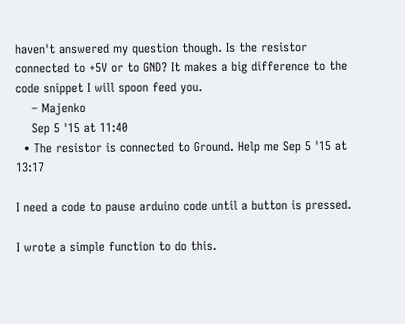haven't answered my question though. Is the resistor connected to +5V or to GND? It makes a big difference to the code snippet I will spoon feed you.
    – Majenko
    Sep 5 '15 at 11:40
  • The resistor is connected to Ground. Help me Sep 5 '15 at 13:17

I need a code to pause arduino code until a button is pressed.

I wrote a simple function to do this.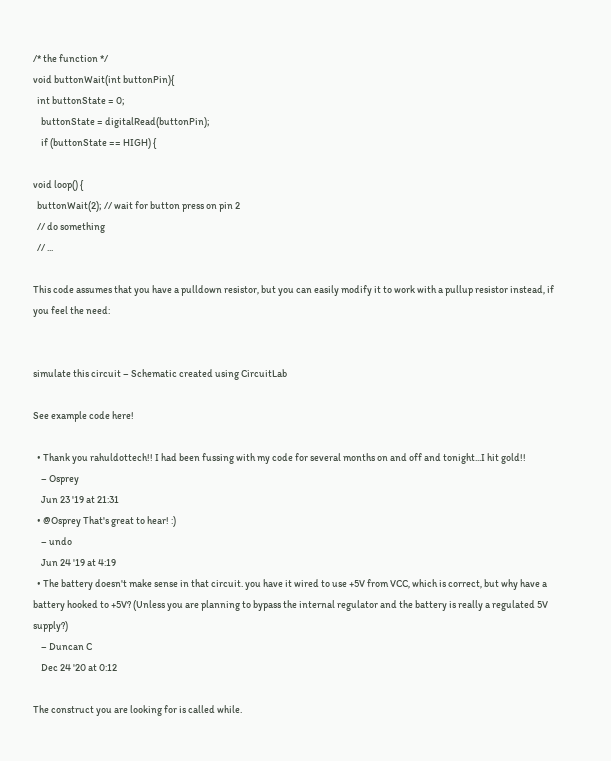/* the function */
void buttonWait(int buttonPin){
  int buttonState = 0;
    buttonState = digitalRead(buttonPin);
    if (buttonState == HIGH) {

void loop() {
  buttonWait(2); // wait for button press on pin 2
  // do something
  // ...

This code assumes that you have a pulldown resistor, but you can easily modify it to work with a pullup resistor instead, if you feel the need:


simulate this circuit – Schematic created using CircuitLab

See example code here!

  • Thank you rahuldottech!! I had been fussing with my code for several months on and off and tonight...I hit gold!!
    – Osprey
    Jun 23 '19 at 21:31
  • @Osprey That's great to hear! :)
    – undo
    Jun 24 '19 at 4:19
  • The battery doesn't make sense in that circuit. you have it wired to use +5V from VCC, which is correct, but why have a battery hooked to +5V? (Unless you are planning to bypass the internal regulator and the battery is really a regulated 5V supply?)
    – Duncan C
    Dec 24 '20 at 0:12

The construct you are looking for is called while.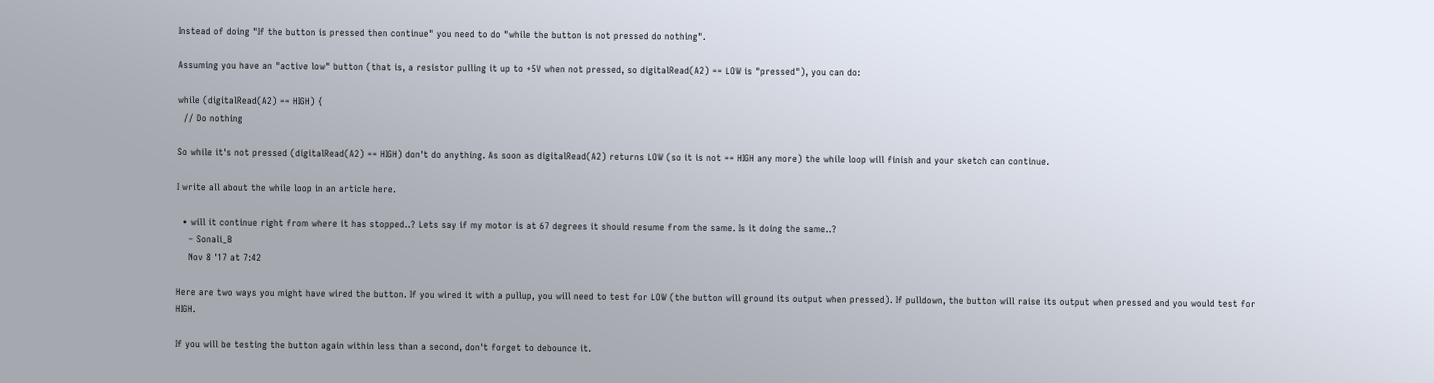Instead of doing "If the button is pressed then continue" you need to do "while the button is not pressed do nothing".

Assuming you have an "active low" button (that is, a resistor pulling it up to +5V when not pressed, so digitalRead(A2) == LOW is "pressed"), you can do:

while (digitalRead(A2) == HIGH) {
  // Do nothing

So while it's not pressed (digitalRead(A2) == HIGH) don't do anything. As soon as digitalRead(A2) returns LOW (so it is not == HIGH any more) the while loop will finish and your sketch can continue.

I write all about the while loop in an article here.

  • will it continue right from where it has stopped..? Lets say if my motor is at 67 degrees it should resume from the same. Is it doing the same..?
    – Sonali_B
    Nov 8 '17 at 7:42

Here are two ways you might have wired the button. If you wired it with a pullup, you will need to test for LOW (the button will ground its output when pressed). If pulldown, the button will raise its output when pressed and you would test for HIGH.

If you will be testing the button again within less than a second, don't forget to debounce it.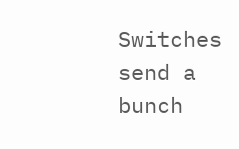Switches send a bunch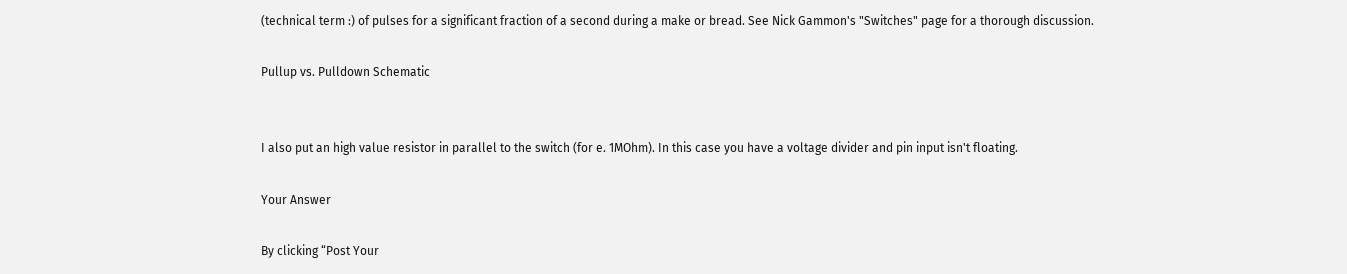(technical term :) of pulses for a significant fraction of a second during a make or bread. See Nick Gammon's "Switches" page for a thorough discussion.

Pullup vs. Pulldown Schematic


I also put an high value resistor in parallel to the switch (for e. 1MOhm). In this case you have a voltage divider and pin input isn't floating.

Your Answer

By clicking “Post Your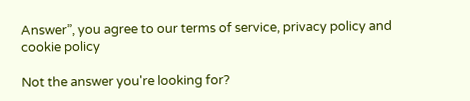Answer”, you agree to our terms of service, privacy policy and cookie policy

Not the answer you're looking for?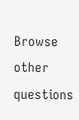Browse other questions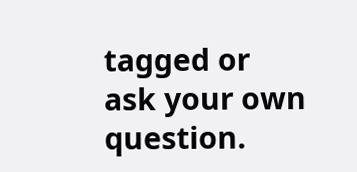tagged or ask your own question.